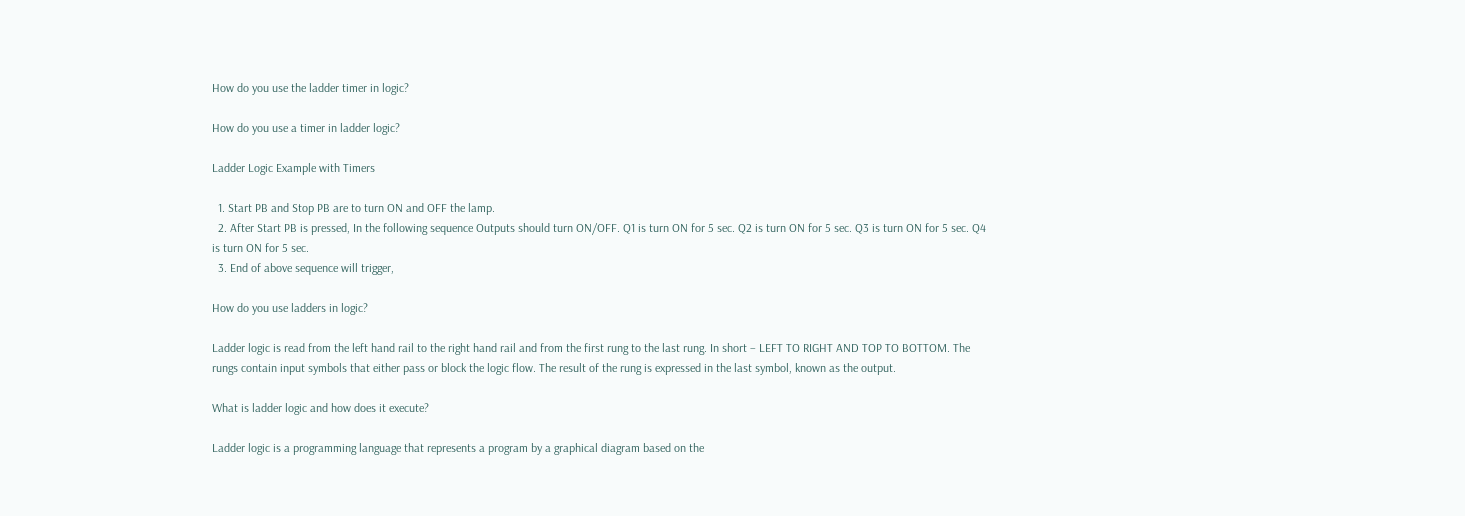How do you use the ladder timer in logic?

How do you use a timer in ladder logic?

Ladder Logic Example with Timers

  1. Start PB and Stop PB are to turn ON and OFF the lamp.
  2. After Start PB is pressed, In the following sequence Outputs should turn ON/OFF. Q1 is turn ON for 5 sec. Q2 is turn ON for 5 sec. Q3 is turn ON for 5 sec. Q4 is turn ON for 5 sec.
  3. End of above sequence will trigger,

How do you use ladders in logic?

Ladder logic is read from the left hand rail to the right hand rail and from the first rung to the last rung. In short – LEFT TO RIGHT AND TOP TO BOTTOM. The rungs contain input symbols that either pass or block the logic flow. The result of the rung is expressed in the last symbol, known as the output.

What is ladder logic and how does it execute?

Ladder logic is a programming language that represents a program by a graphical diagram based on the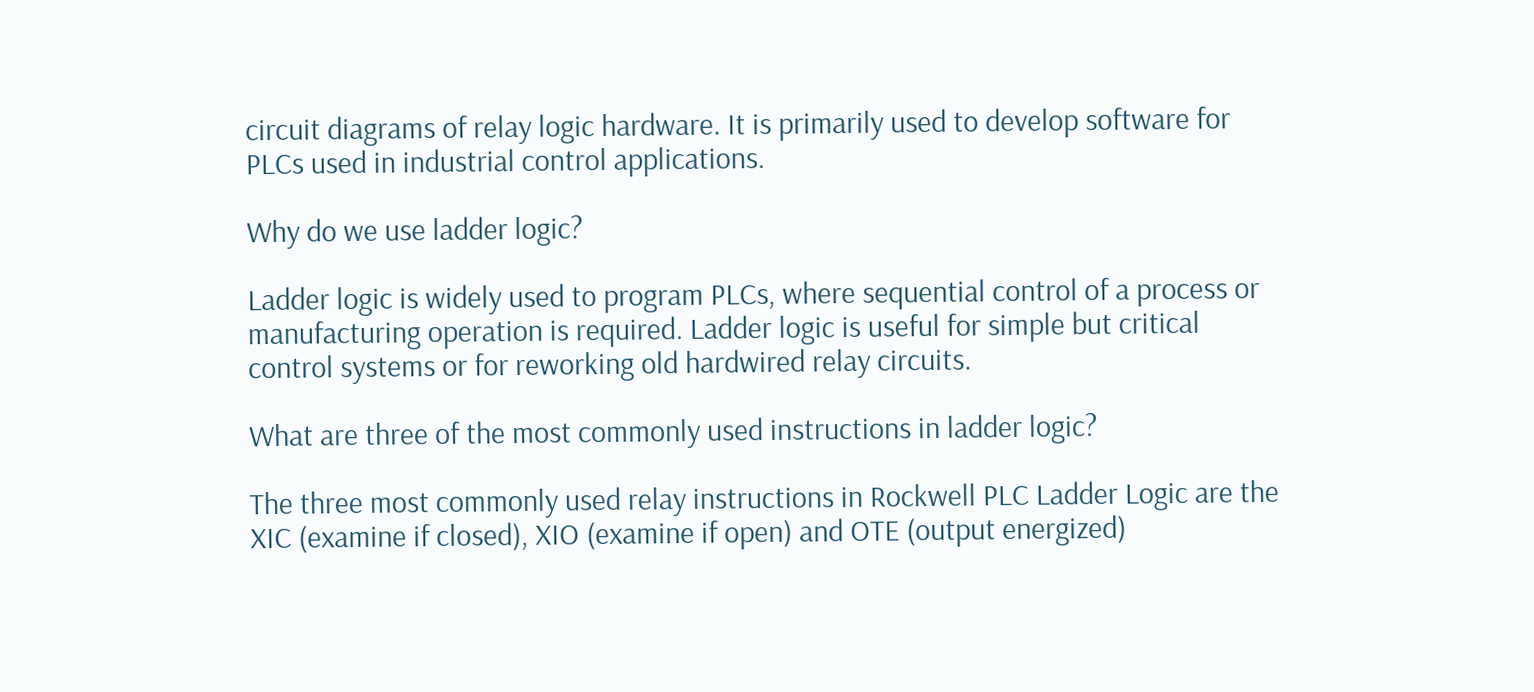circuit diagrams of relay logic hardware. It is primarily used to develop software for PLCs used in industrial control applications.

Why do we use ladder logic?

Ladder logic is widely used to program PLCs, where sequential control of a process or manufacturing operation is required. Ladder logic is useful for simple but critical control systems or for reworking old hardwired relay circuits.

What are three of the most commonly used instructions in ladder logic?

The three most commonly used relay instructions in Rockwell PLC Ladder Logic are the XIC (examine if closed), XIO (examine if open) and OTE (output energized)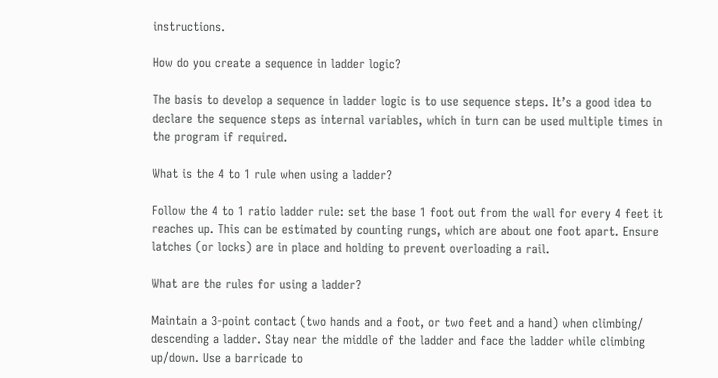instructions.

How do you create a sequence in ladder logic?

The basis to develop a sequence in ladder logic is to use sequence steps. It’s a good idea to declare the sequence steps as internal variables, which in turn can be used multiple times in the program if required.

What is the 4 to 1 rule when using a ladder?

Follow the 4 to 1 ratio ladder rule: set the base 1 foot out from the wall for every 4 feet it reaches up. This can be estimated by counting rungs, which are about one foot apart. Ensure latches (or locks) are in place and holding to prevent overloading a rail.

What are the rules for using a ladder?

Maintain a 3-point contact (two hands and a foot, or two feet and a hand) when climbing/ descending a ladder. Stay near the middle of the ladder and face the ladder while climbing up/down. Use a barricade to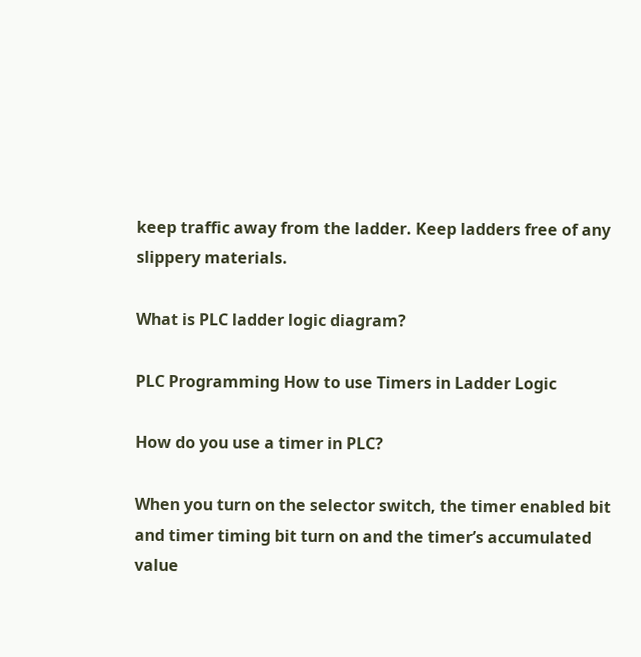keep traffic away from the ladder. Keep ladders free of any slippery materials.

What is PLC ladder logic diagram?

PLC Programming How to use Timers in Ladder Logic

How do you use a timer in PLC?

When you turn on the selector switch, the timer enabled bit and timer timing bit turn on and the timer’s accumulated value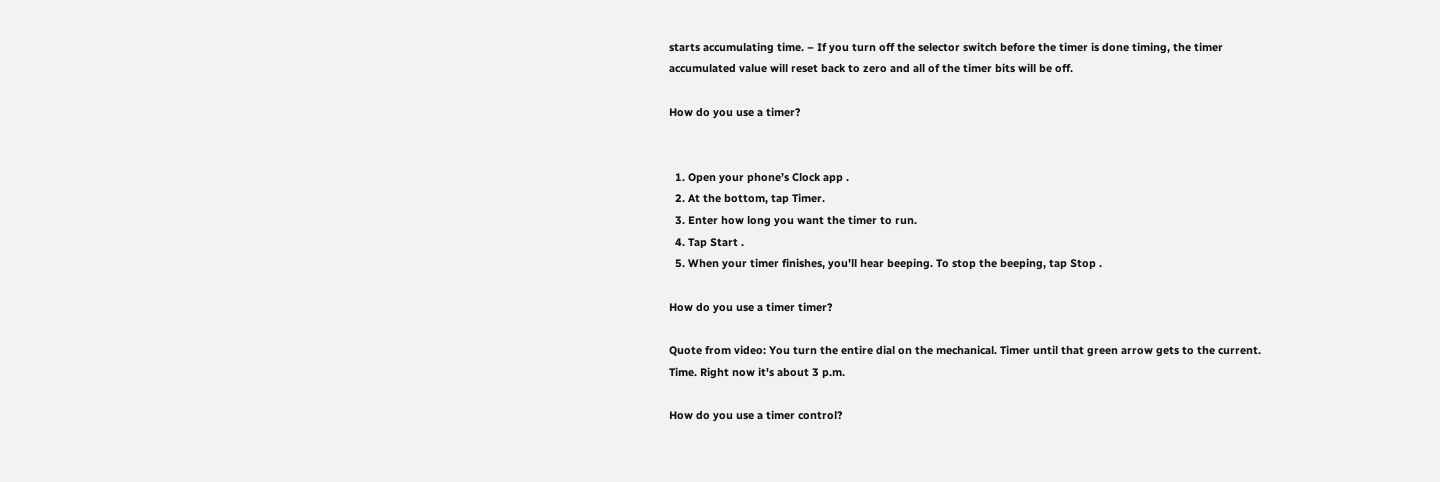starts accumulating time. – If you turn off the selector switch before the timer is done timing, the timer accumulated value will reset back to zero and all of the timer bits will be off.

How do you use a timer?


  1. Open your phone’s Clock app .
  2. At the bottom, tap Timer.
  3. Enter how long you want the timer to run.
  4. Tap Start .
  5. When your timer finishes, you’ll hear beeping. To stop the beeping, tap Stop .

How do you use a timer timer?

Quote from video: You turn the entire dial on the mechanical. Timer until that green arrow gets to the current. Time. Right now it's about 3 p.m.

How do you use a timer control?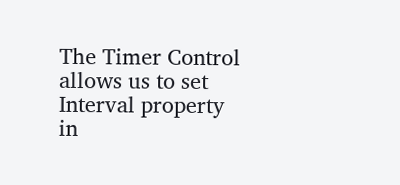The Timer Control allows us to set Interval property in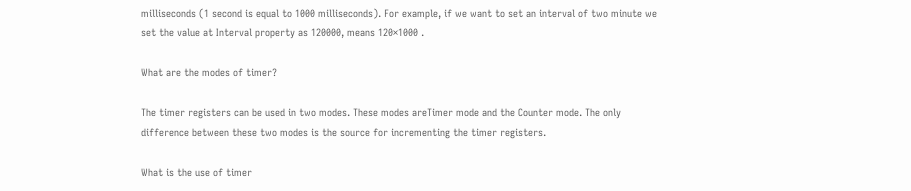milliseconds (1 second is equal to 1000 milliseconds). For example, if we want to set an interval of two minute we set the value at Interval property as 120000, means 120×1000 .

What are the modes of timer?

The timer registers can be used in two modes. These modes areTimer mode and the Counter mode. The only difference between these two modes is the source for incrementing the timer registers.

What is the use of timer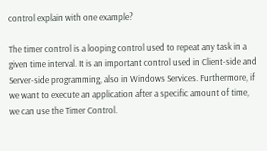control explain with one example?

The timer control is a looping control used to repeat any task in a given time interval. It is an important control used in Client-side and Server-side programming, also in Windows Services. Furthermore, if we want to execute an application after a specific amount of time, we can use the Timer Control.